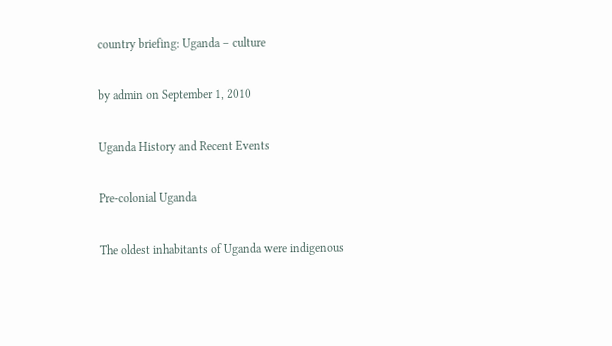country briefing: Uganda – culture

by admin on September 1, 2010

Uganda History and Recent Events

Pre-colonial Uganda

The oldest inhabitants of Uganda were indigenous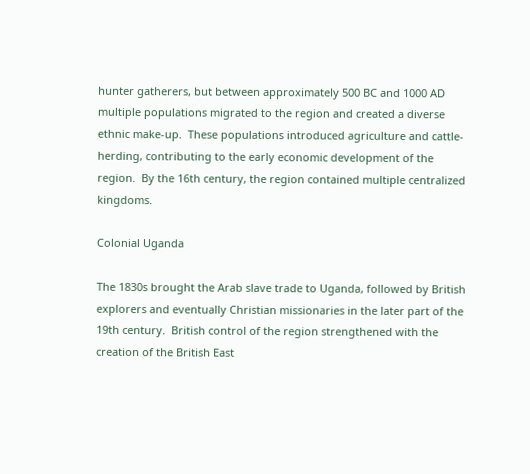hunter gatherers, but between approximately 500 BC and 1000 AD multiple populations migrated to the region and created a diverse ethnic make-up.  These populations introduced agriculture and cattle-herding, contributing to the early economic development of the region.  By the 16th century, the region contained multiple centralized kingdoms.

Colonial Uganda

The 1830s brought the Arab slave trade to Uganda, followed by British explorers and eventually Christian missionaries in the later part of the 19th century.  British control of the region strengthened with the creation of the British East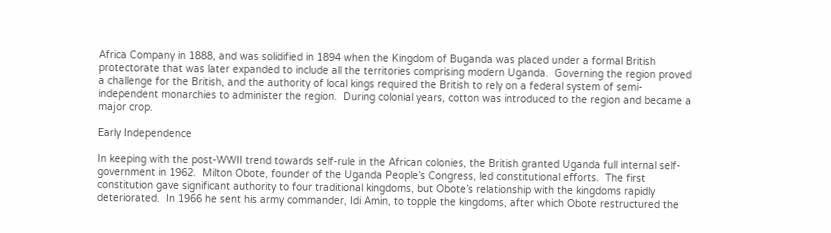Africa Company in 1888, and was solidified in 1894 when the Kingdom of Buganda was placed under a formal British protectorate that was later expanded to include all the territories comprising modern Uganda.  Governing the region proved a challenge for the British, and the authority of local kings required the British to rely on a federal system of semi-independent monarchies to administer the region.  During colonial years, cotton was introduced to the region and became a major crop.

Early Independence

In keeping with the post-WWII trend towards self-rule in the African colonies, the British granted Uganda full internal self-government in 1962.  Milton Obote, founder of the Uganda People’s Congress, led constitutional efforts.  The first constitution gave significant authority to four traditional kingdoms, but Obote’s relationship with the kingdoms rapidly deteriorated.  In 1966 he sent his army commander, Idi Amin, to topple the kingdoms, after which Obote restructured the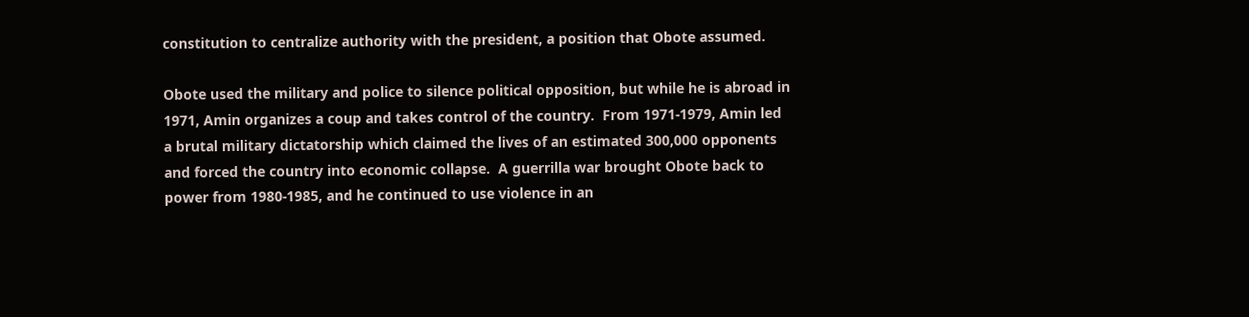constitution to centralize authority with the president, a position that Obote assumed.

Obote used the military and police to silence political opposition, but while he is abroad in 1971, Amin organizes a coup and takes control of the country.  From 1971-1979, Amin led a brutal military dictatorship which claimed the lives of an estimated 300,000 opponents and forced the country into economic collapse.  A guerrilla war brought Obote back to power from 1980-1985, and he continued to use violence in an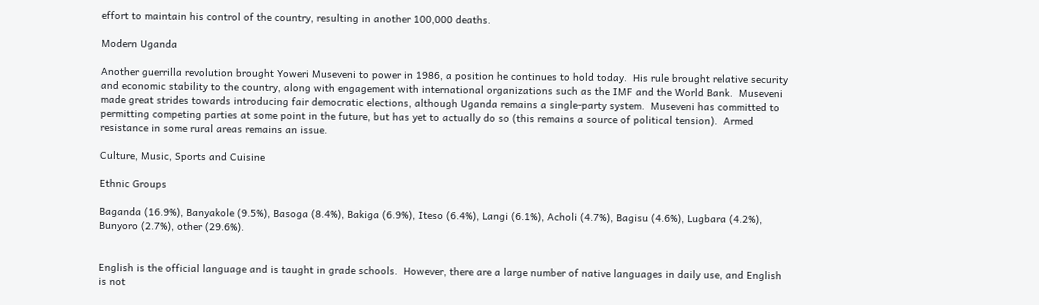effort to maintain his control of the country, resulting in another 100,000 deaths.

Modern Uganda

Another guerrilla revolution brought Yoweri Museveni to power in 1986, a position he continues to hold today.  His rule brought relative security and economic stability to the country, along with engagement with international organizations such as the IMF and the World Bank.  Museveni made great strides towards introducing fair democratic elections, although Uganda remains a single-party system.  Museveni has committed to permitting competing parties at some point in the future, but has yet to actually do so (this remains a source of political tension).  Armed resistance in some rural areas remains an issue.

Culture, Music, Sports and Cuisine

Ethnic Groups

Baganda (16.9%), Banyakole (9.5%), Basoga (8.4%), Bakiga (6.9%), Iteso (6.4%), Langi (6.1%), Acholi (4.7%), Bagisu (4.6%), Lugbara (4.2%), Bunyoro (2.7%), other (29.6%).


English is the official language and is taught in grade schools.  However, there are a large number of native languages in daily use, and English is not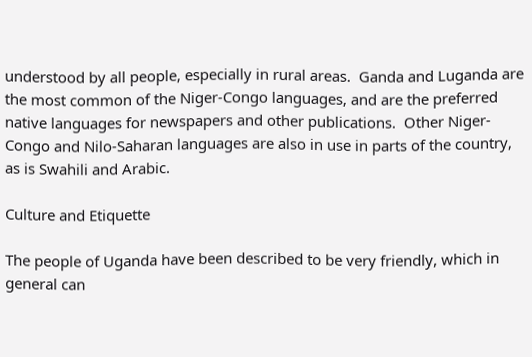understood by all people, especially in rural areas.  Ganda and Luganda are the most common of the Niger-Congo languages, and are the preferred native languages for newspapers and other publications.  Other Niger-Congo and Nilo-Saharan languages are also in use in parts of the country, as is Swahili and Arabic.

Culture and Etiquette

The people of Uganda have been described to be very friendly, which in general can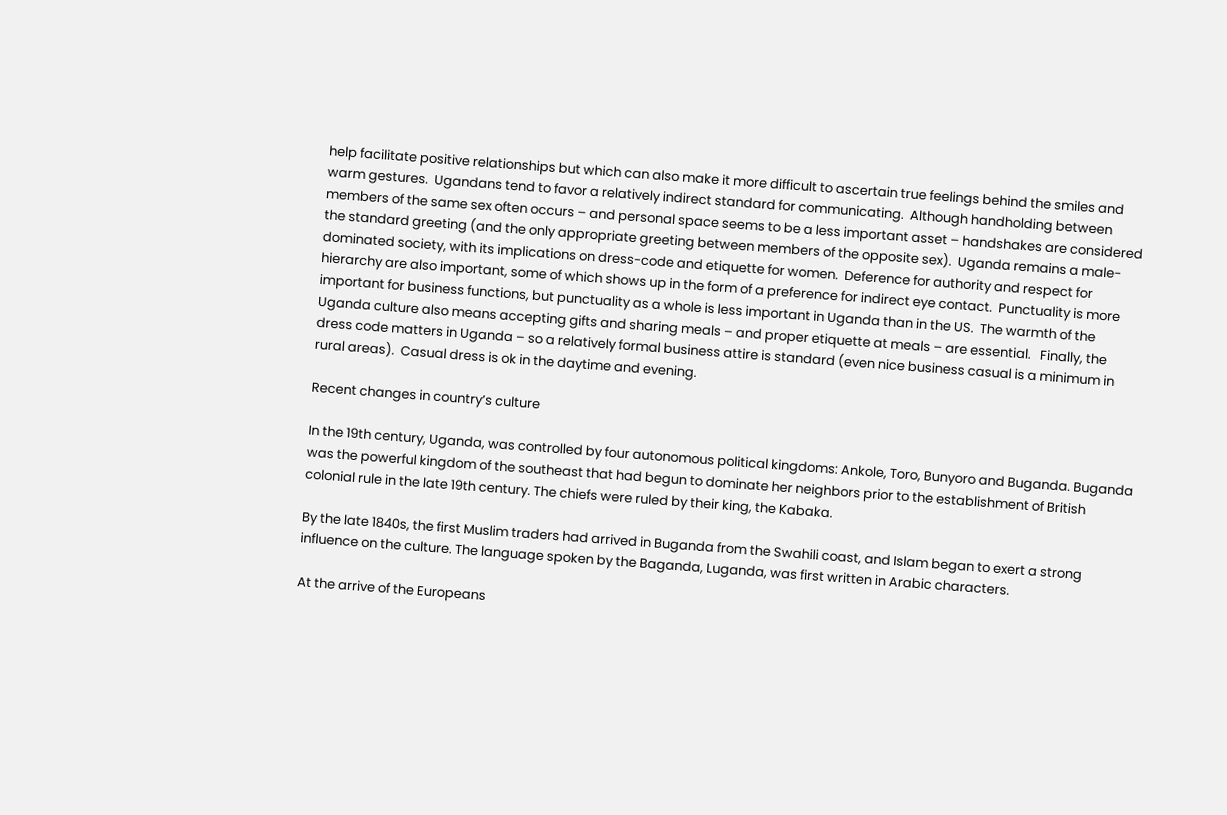help facilitate positive relationships but which can also make it more difficult to ascertain true feelings behind the smiles and warm gestures.  Ugandans tend to favor a relatively indirect standard for communicating.  Although handholding between members of the same sex often occurs – and personal space seems to be a less important asset – handshakes are considered the standard greeting (and the only appropriate greeting between members of the opposite sex).  Uganda remains a male-dominated society, with its implications on dress-code and etiquette for women.  Deference for authority and respect for hierarchy are also important, some of which shows up in the form of a preference for indirect eye contact.  Punctuality is more important for business functions, but punctuality as a whole is less important in Uganda than in the US.  The warmth of the Uganda culture also means accepting gifts and sharing meals – and proper etiquette at meals – are essential.   Finally, the dress code matters in Uganda – so a relatively formal business attire is standard (even nice business casual is a minimum in rural areas).  Casual dress is ok in the daytime and evening.

Recent changes in country’s culture

In the 19th century, Uganda, was controlled by four autonomous political kingdoms: Ankole, Toro, Bunyoro and Buganda. Buganda was the powerful kingdom of the southeast that had begun to dominate her neighbors prior to the establishment of British colonial rule in the late 19th century. The chiefs were ruled by their king, the Kabaka.

By the late 1840s, the first Muslim traders had arrived in Buganda from the Swahili coast, and Islam began to exert a strong influence on the culture. The language spoken by the Baganda, Luganda, was first written in Arabic characters.

At the arrive of the Europeans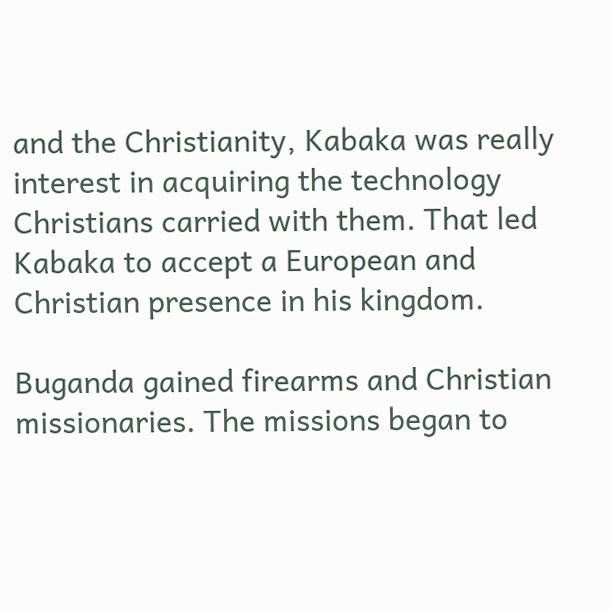and the Christianity, Kabaka was really interest in acquiring the technology Christians carried with them. That led Kabaka to accept a European and Christian presence in his kingdom.

Buganda gained firearms and Christian missionaries. The missions began to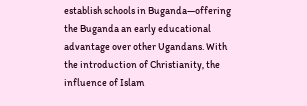establish schools in Buganda—offering the Buganda an early educational advantage over other Ugandans. With the introduction of Christianity, the influence of Islam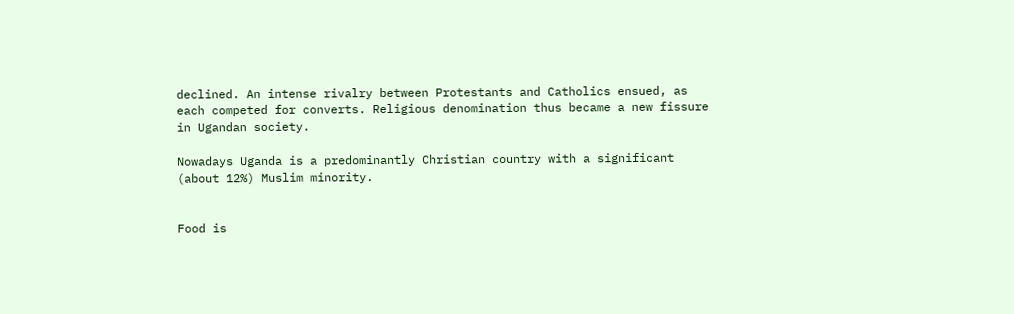declined. An intense rivalry between Protestants and Catholics ensued, as each competed for converts. Religious denomination thus became a new fissure in Ugandan society.

Nowadays Uganda is a predominantly Christian country with a significant (about 12%) Muslim minority.


Food is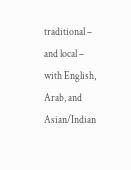traditional – and local – with English, Arab, and Asian/Indian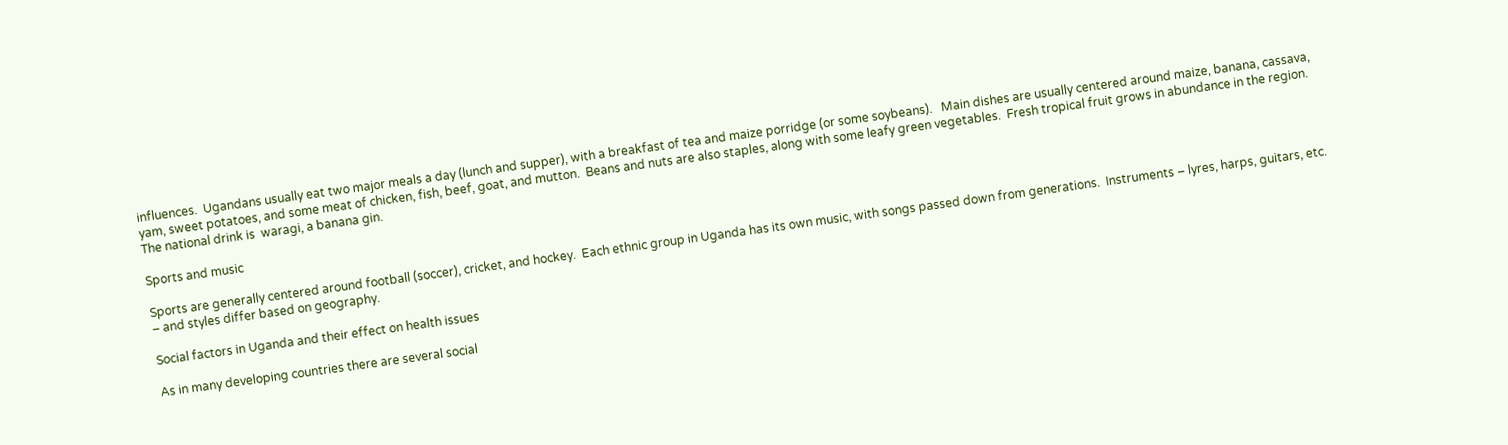influences.  Ugandans usually eat two major meals a day (lunch and supper), with a breakfast of tea and maize porridge (or some soybeans).   Main dishes are usually centered around maize, banana, cassava, yam, sweet potatoes, and some meat of chicken, fish, beef, goat, and mutton.  Beans and nuts are also staples, along with some leafy green vegetables.  Fresh tropical fruit grows in abundance in the region.  The national drink is  waragi, a banana gin.

Sports and music

Sports are generally centered around football (soccer), cricket, and hockey.  Each ethnic group in Uganda has its own music, with songs passed down from generations.  Instruments – lyres, harps, guitars, etc. – and styles differ based on geography.

Social factors in Uganda and their effect on health issues

As in many developing countries there are several social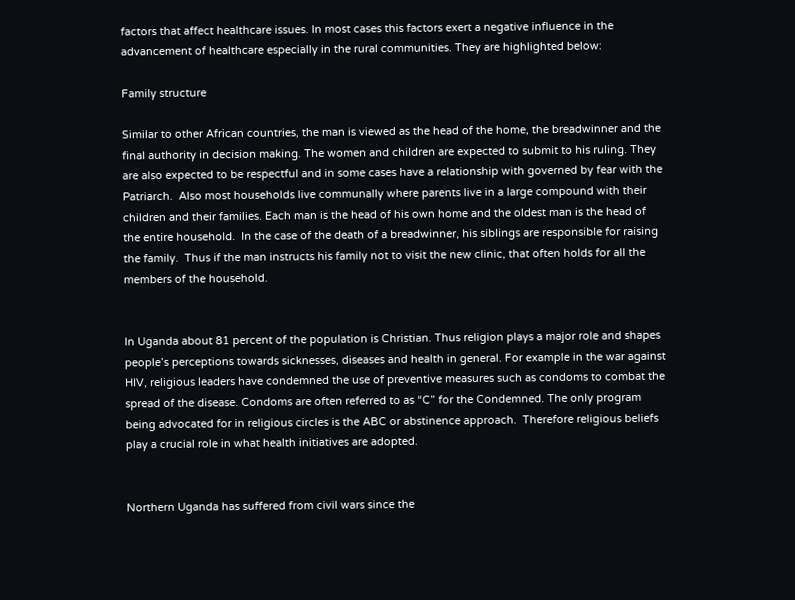factors that affect healthcare issues. In most cases this factors exert a negative influence in the advancement of healthcare especially in the rural communities. They are highlighted below:

Family structure

Similar to other African countries, the man is viewed as the head of the home, the breadwinner and the final authority in decision making. The women and children are expected to submit to his ruling. They are also expected to be respectful and in some cases have a relationship with governed by fear with the Patriarch.  Also most households live communally where parents live in a large compound with their children and their families. Each man is the head of his own home and the oldest man is the head of the entire household.  In the case of the death of a breadwinner, his siblings are responsible for raising the family.  Thus if the man instructs his family not to visit the new clinic, that often holds for all the members of the household.


In Uganda about 81 percent of the population is Christian. Thus religion plays a major role and shapes people’s perceptions towards sicknesses, diseases and health in general. For example in the war against HIV, religious leaders have condemned the use of preventive measures such as condoms to combat the spread of the disease. Condoms are often referred to as “C” for the Condemned. The only program being advocated for in religious circles is the ABC or abstinence approach.  Therefore religious beliefs play a crucial role in what health initiatives are adopted.


Northern Uganda has suffered from civil wars since the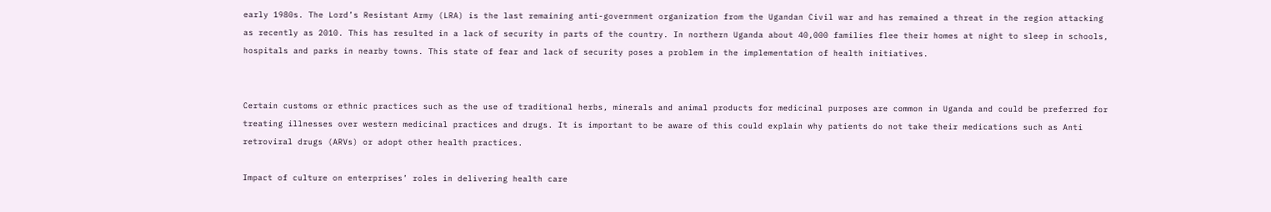early 1980s. The Lord’s Resistant Army (LRA) is the last remaining anti-government organization from the Ugandan Civil war and has remained a threat in the region attacking as recently as 2010. This has resulted in a lack of security in parts of the country. In northern Uganda about 40,000 families flee their homes at night to sleep in schools, hospitals and parks in nearby towns. This state of fear and lack of security poses a problem in the implementation of health initiatives.


Certain customs or ethnic practices such as the use of traditional herbs, minerals and animal products for medicinal purposes are common in Uganda and could be preferred for treating illnesses over western medicinal practices and drugs. It is important to be aware of this could explain why patients do not take their medications such as Anti retroviral drugs (ARVs) or adopt other health practices.

Impact of culture on enterprises’ roles in delivering health care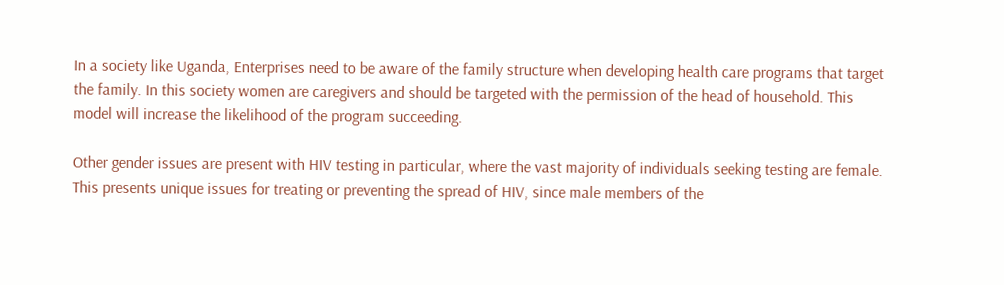In a society like Uganda, Enterprises need to be aware of the family structure when developing health care programs that target the family. In this society women are caregivers and should be targeted with the permission of the head of household. This model will increase the likelihood of the program succeeding.

Other gender issues are present with HIV testing in particular, where the vast majority of individuals seeking testing are female.  This presents unique issues for treating or preventing the spread of HIV, since male members of the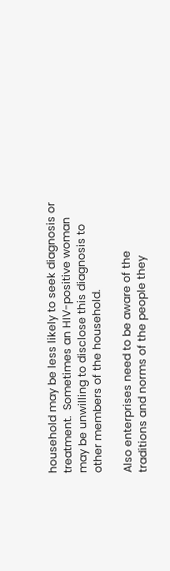household may be less likely to seek diagnosis or treatment.  Sometimes an HIV-positive woman may be unwilling to disclose this diagnosis to other members of the household.

Also enterprises need to be aware of the traditions and norms of the people they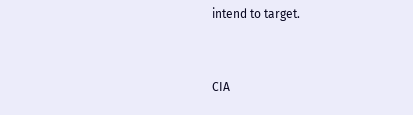intend to target.


CIA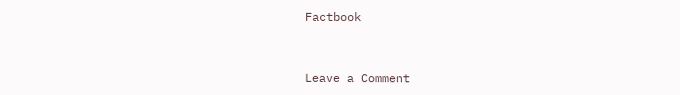Factbook


Leave a Comment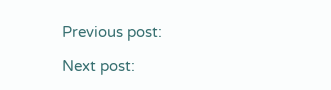Previous post:

Next post: